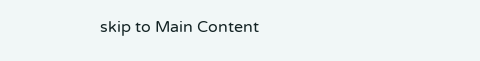skip to Main Content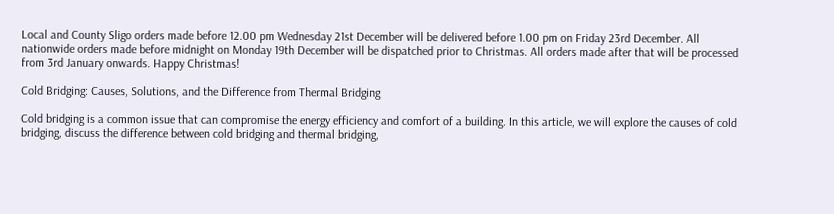Local and County Sligo orders made before 12.00 pm Wednesday 21st December will be delivered before 1.00 pm on Friday 23rd December. All nationwide orders made before midnight on Monday 19th December will be dispatched prior to Christmas. All orders made after that will be processed from 3rd January onwards. Happy Christmas!

Cold Bridging: Causes, Solutions, and the Difference from Thermal Bridging

Cold bridging is a common issue that can compromise the energy efficiency and comfort of a building. In this article, we will explore the causes of cold bridging, discuss the difference between cold bridging and thermal bridging,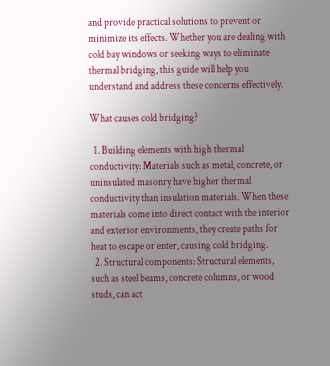and provide practical solutions to prevent or minimize its effects. Whether you are dealing with cold bay windows or seeking ways to eliminate thermal bridging, this guide will help you understand and address these concerns effectively.

What causes cold bridging?

  1. Building elements with high thermal conductivity: Materials such as metal, concrete, or uninsulated masonry have higher thermal conductivity than insulation materials. When these materials come into direct contact with the interior and exterior environments, they create paths for heat to escape or enter, causing cold bridging.
  2. Structural components: Structural elements, such as steel beams, concrete columns, or wood studs, can act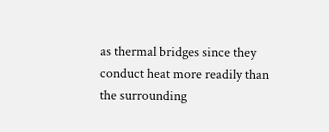as thermal bridges since they conduct heat more readily than the surrounding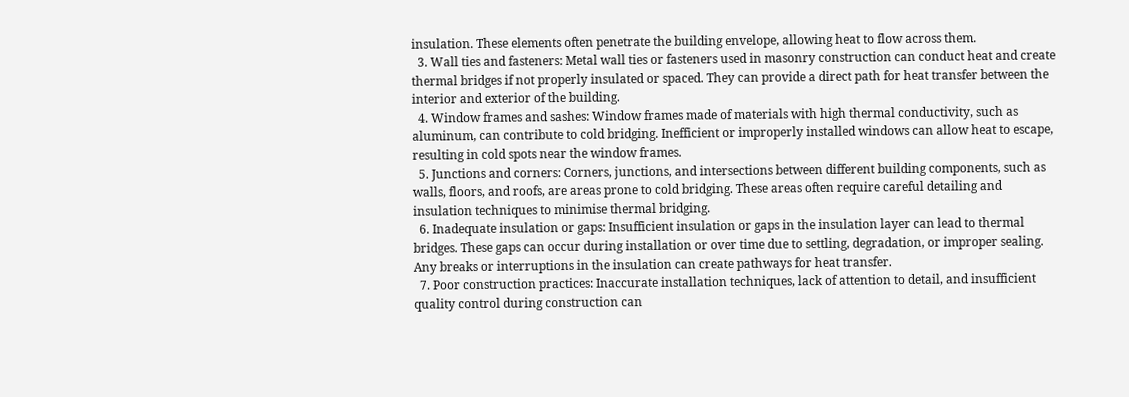insulation. These elements often penetrate the building envelope, allowing heat to flow across them.
  3. Wall ties and fasteners: Metal wall ties or fasteners used in masonry construction can conduct heat and create thermal bridges if not properly insulated or spaced. They can provide a direct path for heat transfer between the interior and exterior of the building.
  4. Window frames and sashes: Window frames made of materials with high thermal conductivity, such as aluminum, can contribute to cold bridging. Inefficient or improperly installed windows can allow heat to escape, resulting in cold spots near the window frames.
  5. Junctions and corners: Corners, junctions, and intersections between different building components, such as walls, floors, and roofs, are areas prone to cold bridging. These areas often require careful detailing and insulation techniques to minimise thermal bridging.
  6. Inadequate insulation or gaps: Insufficient insulation or gaps in the insulation layer can lead to thermal bridges. These gaps can occur during installation or over time due to settling, degradation, or improper sealing. Any breaks or interruptions in the insulation can create pathways for heat transfer.
  7. Poor construction practices: Inaccurate installation techniques, lack of attention to detail, and insufficient quality control during construction can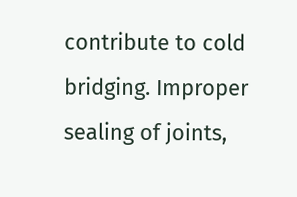contribute to cold bridging. Improper sealing of joints,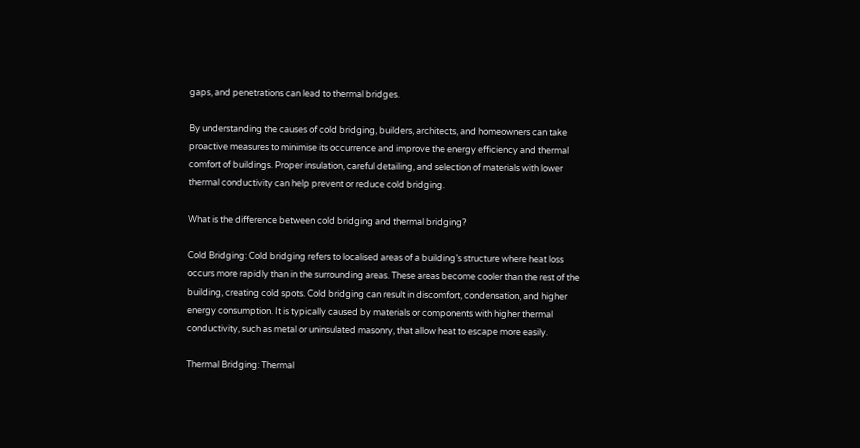gaps, and penetrations can lead to thermal bridges.

By understanding the causes of cold bridging, builders, architects, and homeowners can take proactive measures to minimise its occurrence and improve the energy efficiency and thermal comfort of buildings. Proper insulation, careful detailing, and selection of materials with lower thermal conductivity can help prevent or reduce cold bridging.

What is the difference between cold bridging and thermal bridging?

Cold Bridging: Cold bridging refers to localised areas of a building’s structure where heat loss occurs more rapidly than in the surrounding areas. These areas become cooler than the rest of the building, creating cold spots. Cold bridging can result in discomfort, condensation, and higher energy consumption. It is typically caused by materials or components with higher thermal conductivity, such as metal or uninsulated masonry, that allow heat to escape more easily.

Thermal Bridging: Thermal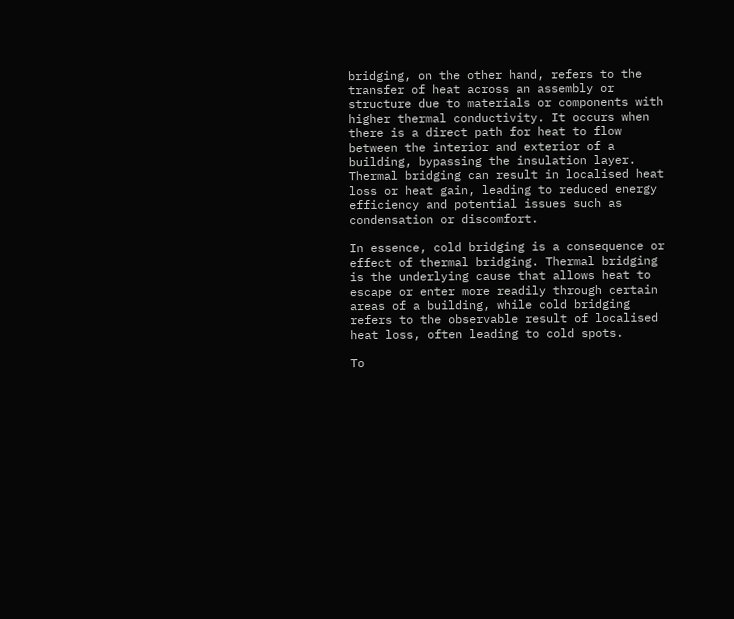bridging, on the other hand, refers to the transfer of heat across an assembly or structure due to materials or components with higher thermal conductivity. It occurs when there is a direct path for heat to flow between the interior and exterior of a building, bypassing the insulation layer. Thermal bridging can result in localised heat loss or heat gain, leading to reduced energy efficiency and potential issues such as condensation or discomfort.

In essence, cold bridging is a consequence or effect of thermal bridging. Thermal bridging is the underlying cause that allows heat to escape or enter more readily through certain areas of a building, while cold bridging refers to the observable result of localised heat loss, often leading to cold spots.

To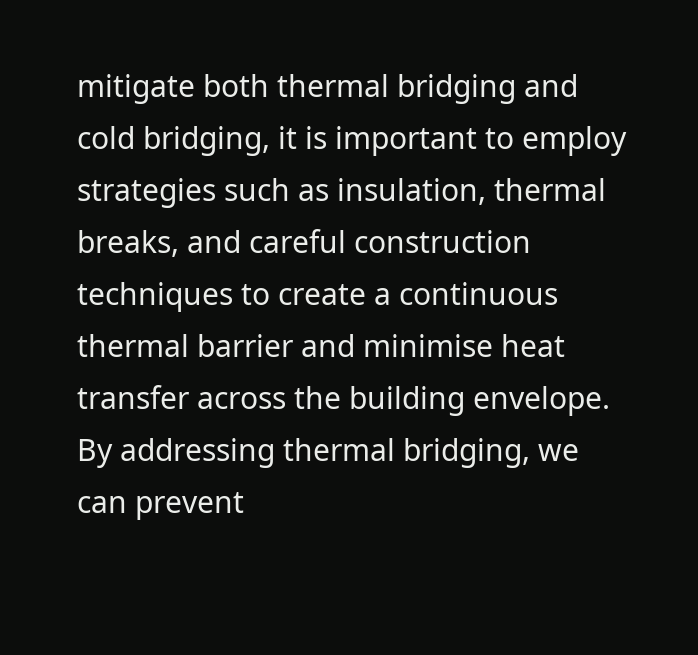mitigate both thermal bridging and cold bridging, it is important to employ strategies such as insulation, thermal breaks, and careful construction techniques to create a continuous thermal barrier and minimise heat transfer across the building envelope. By addressing thermal bridging, we can prevent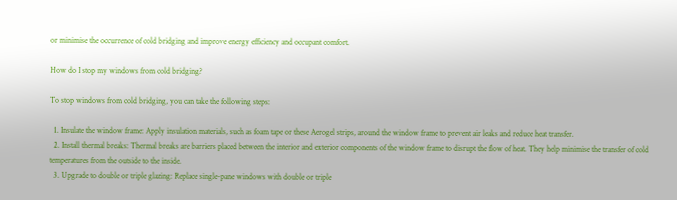or minimise the occurrence of cold bridging and improve energy efficiency and occupant comfort.

How do I stop my windows from cold bridging?

To stop windows from cold bridging, you can take the following steps:

  1. Insulate the window frame: Apply insulation materials, such as foam tape or these Aerogel strips, around the window frame to prevent air leaks and reduce heat transfer.
  2. Install thermal breaks: Thermal breaks are barriers placed between the interior and exterior components of the window frame to disrupt the flow of heat. They help minimise the transfer of cold temperatures from the outside to the inside.
  3. Upgrade to double or triple glazing: Replace single-pane windows with double or triple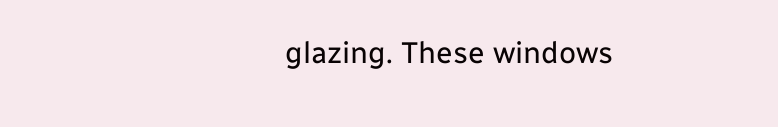glazing. These windows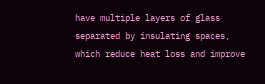have multiple layers of glass separated by insulating spaces, which reduce heat loss and improve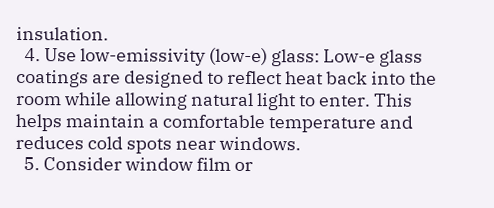insulation.
  4. Use low-emissivity (low-e) glass: Low-e glass coatings are designed to reflect heat back into the room while allowing natural light to enter. This helps maintain a comfortable temperature and reduces cold spots near windows.
  5. Consider window film or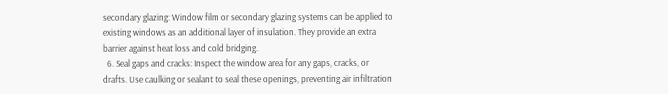secondary glazing: Window film or secondary glazing systems can be applied to existing windows as an additional layer of insulation. They provide an extra barrier against heat loss and cold bridging.
  6. Seal gaps and cracks: Inspect the window area for any gaps, cracks, or drafts. Use caulking or sealant to seal these openings, preventing air infiltration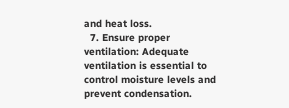and heat loss.
  7. Ensure proper ventilation: Adequate ventilation is essential to control moisture levels and prevent condensation.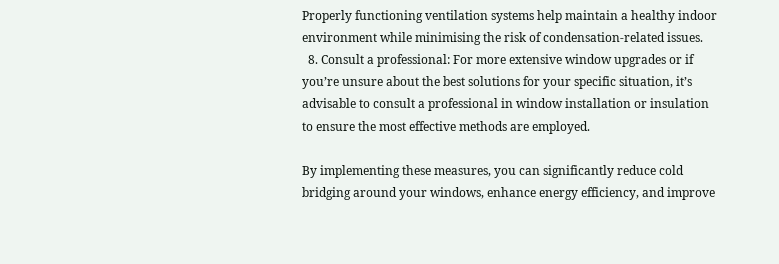Properly functioning ventilation systems help maintain a healthy indoor environment while minimising the risk of condensation-related issues.
  8. Consult a professional: For more extensive window upgrades or if you’re unsure about the best solutions for your specific situation, it’s advisable to consult a professional in window installation or insulation to ensure the most effective methods are employed.

By implementing these measures, you can significantly reduce cold bridging around your windows, enhance energy efficiency, and improve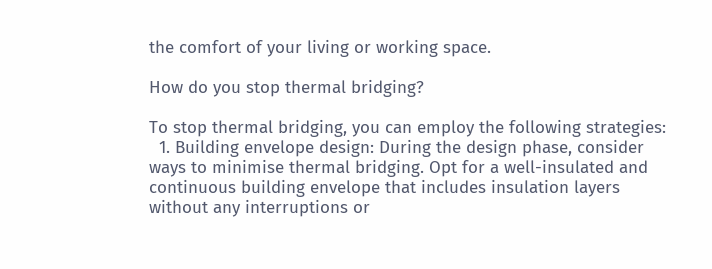the comfort of your living or working space.

How do you stop thermal bridging?

To stop thermal bridging, you can employ the following strategies:
  1. Building envelope design: During the design phase, consider ways to minimise thermal bridging. Opt for a well-insulated and continuous building envelope that includes insulation layers without any interruptions or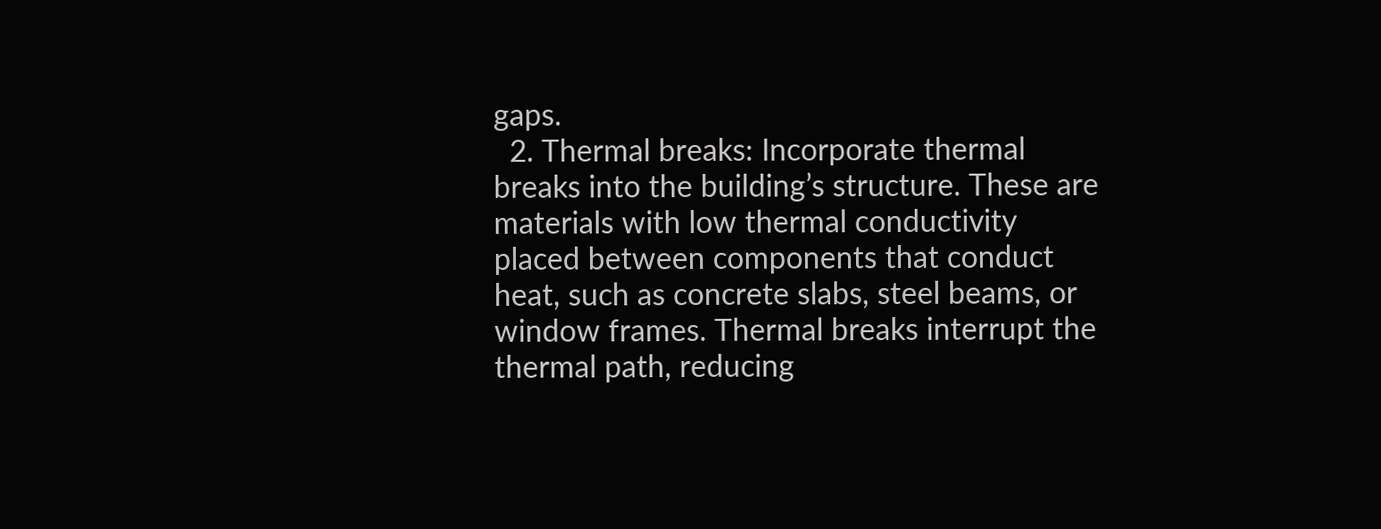gaps.
  2. Thermal breaks: Incorporate thermal breaks into the building’s structure. These are materials with low thermal conductivity placed between components that conduct heat, such as concrete slabs, steel beams, or window frames. Thermal breaks interrupt the thermal path, reducing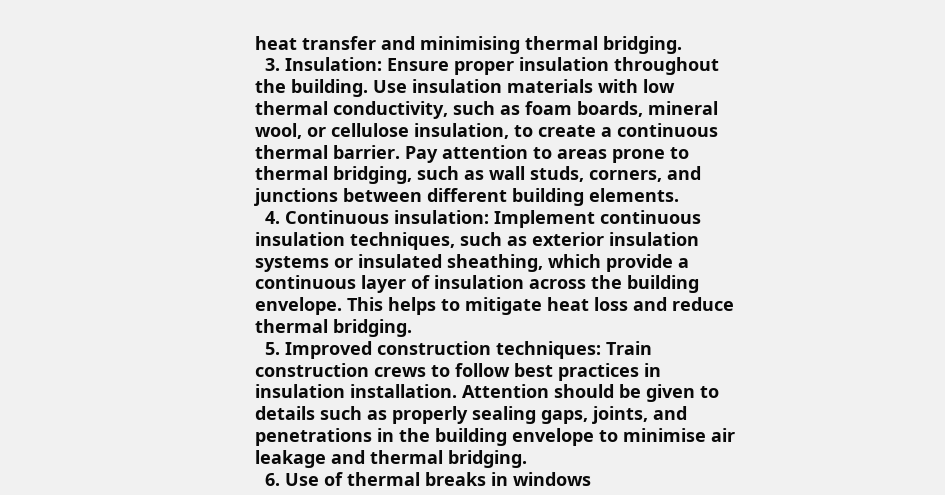heat transfer and minimising thermal bridging.
  3. Insulation: Ensure proper insulation throughout the building. Use insulation materials with low thermal conductivity, such as foam boards, mineral wool, or cellulose insulation, to create a continuous thermal barrier. Pay attention to areas prone to thermal bridging, such as wall studs, corners, and junctions between different building elements.
  4. Continuous insulation: Implement continuous insulation techniques, such as exterior insulation systems or insulated sheathing, which provide a continuous layer of insulation across the building envelope. This helps to mitigate heat loss and reduce thermal bridging.
  5. Improved construction techniques: Train construction crews to follow best practices in insulation installation. Attention should be given to details such as properly sealing gaps, joints, and penetrations in the building envelope to minimise air leakage and thermal bridging.
  6. Use of thermal breaks in windows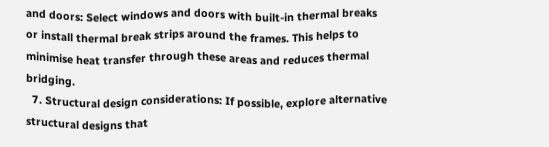and doors: Select windows and doors with built-in thermal breaks or install thermal break strips around the frames. This helps to minimise heat transfer through these areas and reduces thermal bridging.
  7. Structural design considerations: If possible, explore alternative structural designs that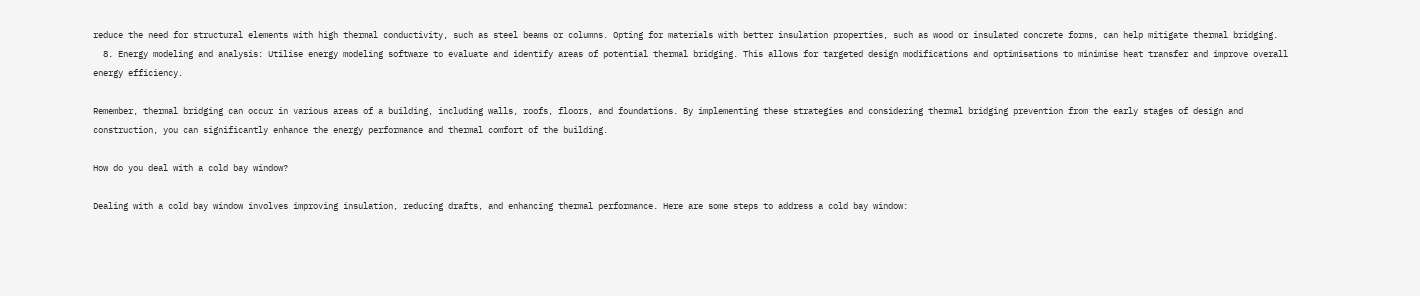reduce the need for structural elements with high thermal conductivity, such as steel beams or columns. Opting for materials with better insulation properties, such as wood or insulated concrete forms, can help mitigate thermal bridging.
  8. Energy modeling and analysis: Utilise energy modeling software to evaluate and identify areas of potential thermal bridging. This allows for targeted design modifications and optimisations to minimise heat transfer and improve overall energy efficiency.

Remember, thermal bridging can occur in various areas of a building, including walls, roofs, floors, and foundations. By implementing these strategies and considering thermal bridging prevention from the early stages of design and construction, you can significantly enhance the energy performance and thermal comfort of the building.

How do you deal with a cold bay window?

Dealing with a cold bay window involves improving insulation, reducing drafts, and enhancing thermal performance. Here are some steps to address a cold bay window: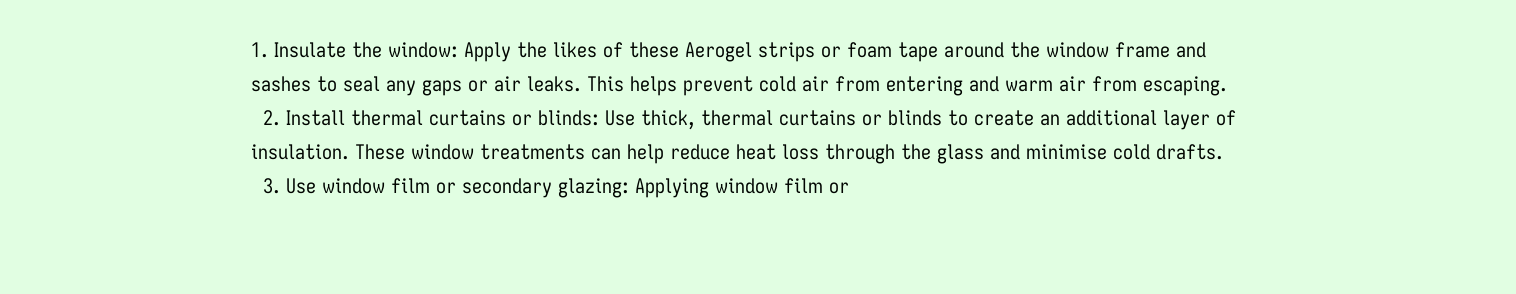1. Insulate the window: Apply the likes of these Aerogel strips or foam tape around the window frame and sashes to seal any gaps or air leaks. This helps prevent cold air from entering and warm air from escaping.
  2. Install thermal curtains or blinds: Use thick, thermal curtains or blinds to create an additional layer of insulation. These window treatments can help reduce heat loss through the glass and minimise cold drafts.
  3. Use window film or secondary glazing: Applying window film or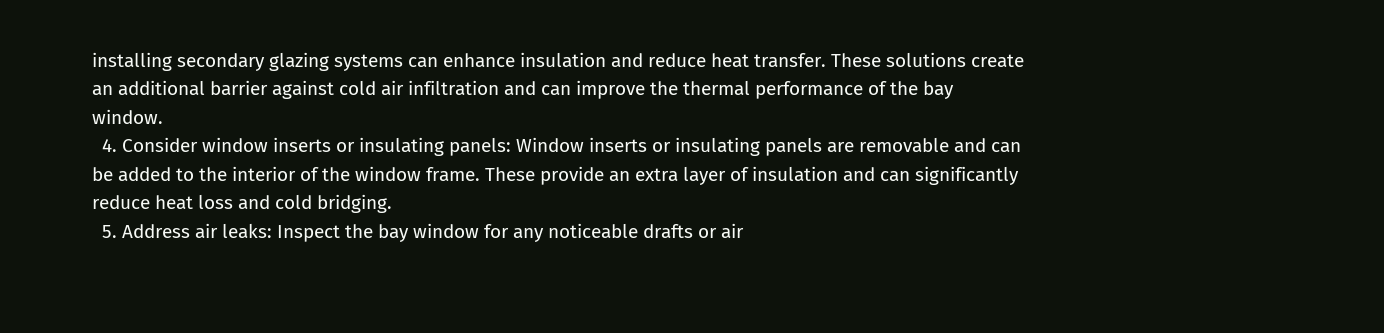installing secondary glazing systems can enhance insulation and reduce heat transfer. These solutions create an additional barrier against cold air infiltration and can improve the thermal performance of the bay window.
  4. Consider window inserts or insulating panels: Window inserts or insulating panels are removable and can be added to the interior of the window frame. These provide an extra layer of insulation and can significantly reduce heat loss and cold bridging.
  5. Address air leaks: Inspect the bay window for any noticeable drafts or air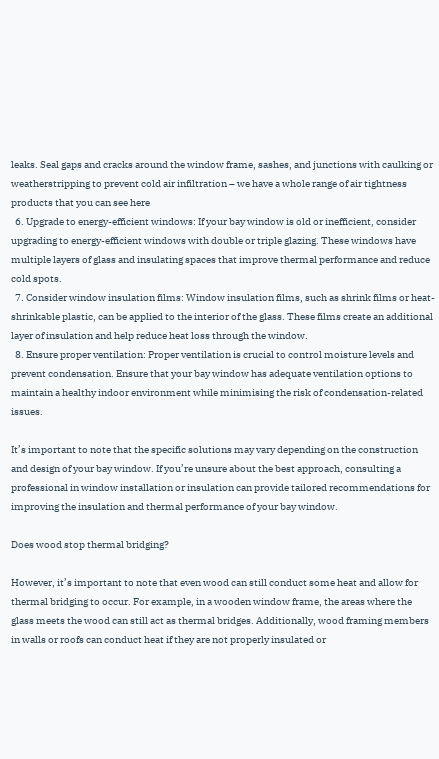leaks. Seal gaps and cracks around the window frame, sashes, and junctions with caulking or weatherstripping to prevent cold air infiltration – we have a whole range of air tightness products that you can see here
  6. Upgrade to energy-efficient windows: If your bay window is old or inefficient, consider upgrading to energy-efficient windows with double or triple glazing. These windows have multiple layers of glass and insulating spaces that improve thermal performance and reduce cold spots.
  7. Consider window insulation films: Window insulation films, such as shrink films or heat-shrinkable plastic, can be applied to the interior of the glass. These films create an additional layer of insulation and help reduce heat loss through the window.
  8. Ensure proper ventilation: Proper ventilation is crucial to control moisture levels and prevent condensation. Ensure that your bay window has adequate ventilation options to maintain a healthy indoor environment while minimising the risk of condensation-related issues.

It’s important to note that the specific solutions may vary depending on the construction and design of your bay window. If you’re unsure about the best approach, consulting a professional in window installation or insulation can provide tailored recommendations for improving the insulation and thermal performance of your bay window.

Does wood stop thermal bridging?

However, it’s important to note that even wood can still conduct some heat and allow for thermal bridging to occur. For example, in a wooden window frame, the areas where the glass meets the wood can still act as thermal bridges. Additionally, wood framing members in walls or roofs can conduct heat if they are not properly insulated or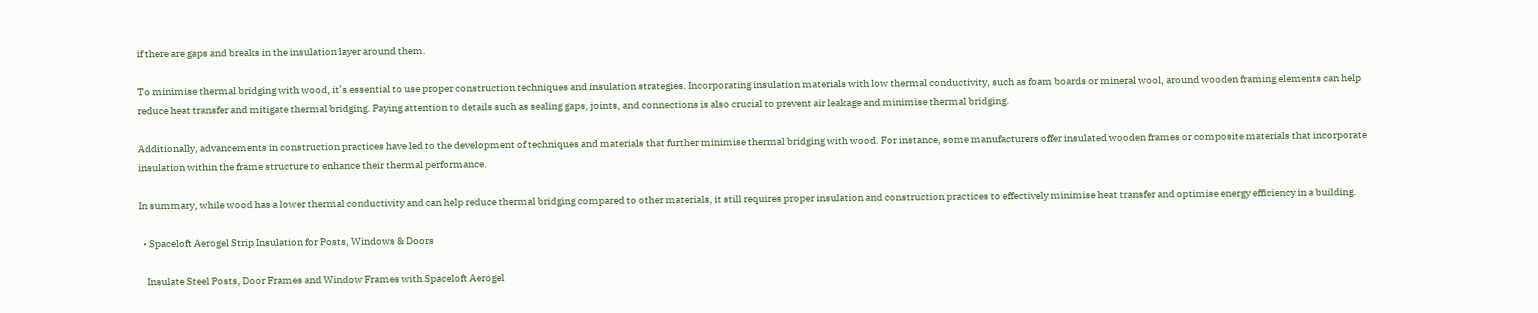if there are gaps and breaks in the insulation layer around them.

To minimise thermal bridging with wood, it’s essential to use proper construction techniques and insulation strategies. Incorporating insulation materials with low thermal conductivity, such as foam boards or mineral wool, around wooden framing elements can help reduce heat transfer and mitigate thermal bridging. Paying attention to details such as sealing gaps, joints, and connections is also crucial to prevent air leakage and minimise thermal bridging.

Additionally, advancements in construction practices have led to the development of techniques and materials that further minimise thermal bridging with wood. For instance, some manufacturers offer insulated wooden frames or composite materials that incorporate insulation within the frame structure to enhance their thermal performance.

In summary, while wood has a lower thermal conductivity and can help reduce thermal bridging compared to other materials, it still requires proper insulation and construction practices to effectively minimise heat transfer and optimise energy efficiency in a building.

  • Spaceloft Aerogel Strip Insulation for Posts, Windows & Doors

    Insulate Steel Posts, Door Frames and Window Frames with Spaceloft Aerogel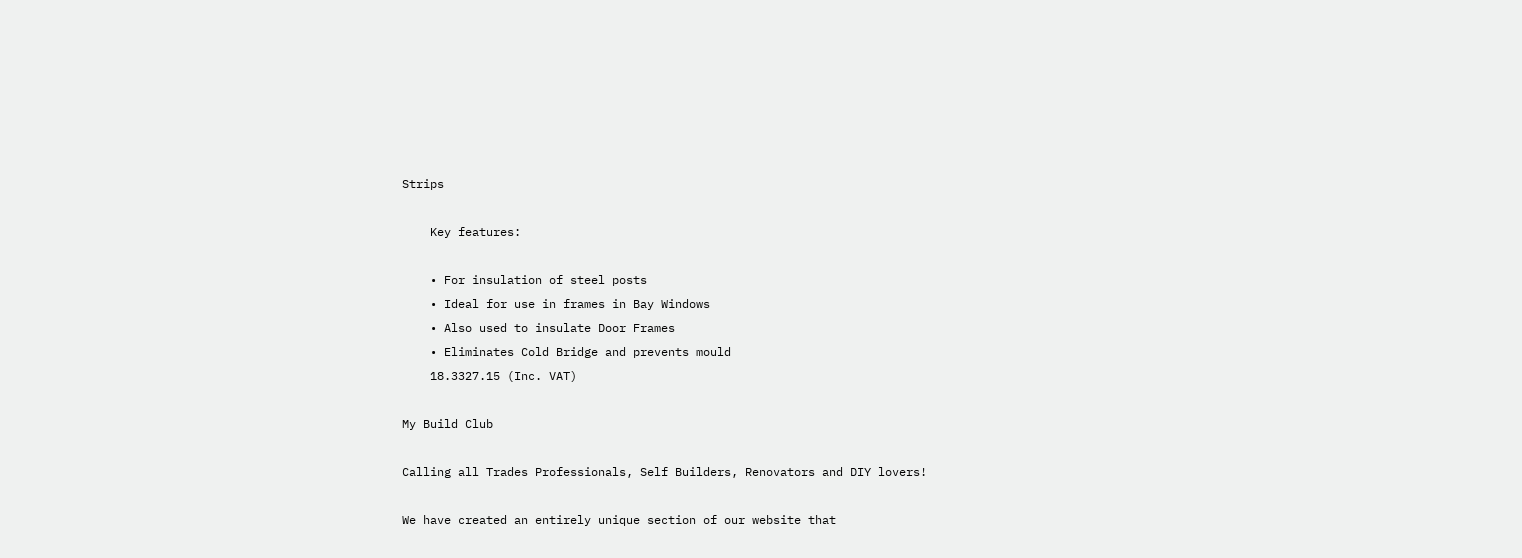Strips

    Key features:

    • For insulation of steel posts
    • Ideal for use in frames in Bay Windows
    • Also used to insulate Door Frames
    • Eliminates Cold Bridge and prevents mould
    18.3327.15 (Inc. VAT)

My Build Club

Calling all Trades Professionals, Self Builders, Renovators and DIY lovers!

We have created an entirely unique section of our website that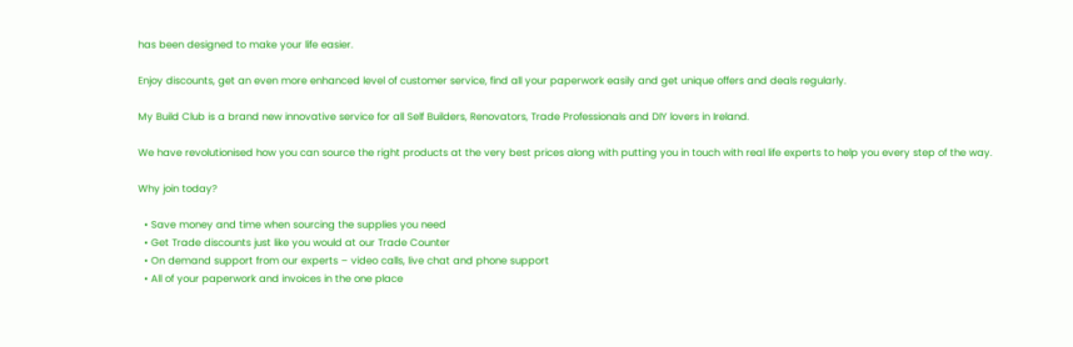has been designed to make your life easier.

Enjoy discounts, get an even more enhanced level of customer service, find all your paperwork easily and get unique offers and deals regularly.

My Build Club is a brand new innovative service for all Self Builders, Renovators, Trade Professionals and DIY lovers in Ireland.

We have revolutionised how you can source the right products at the very best prices along with putting you in touch with real life experts to help you every step of the way.

Why join today?

  • Save money and time when sourcing the supplies you need
  • Get Trade discounts just like you would at our Trade Counter
  • On demand support from our experts – video calls, live chat and phone support
  • All of your paperwork and invoices in the one place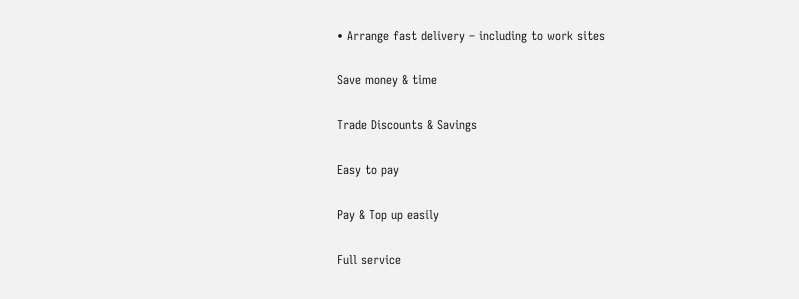• Arrange fast delivery – including to work sites

Save money & time

Trade Discounts & Savings

Easy to pay

Pay & Top up easily

Full service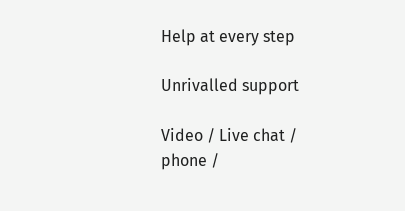Help at every step

Unrivalled support

Video / Live chat / phone /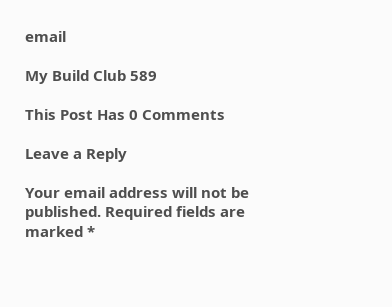email

My Build Club 589

This Post Has 0 Comments

Leave a Reply

Your email address will not be published. Required fields are marked *